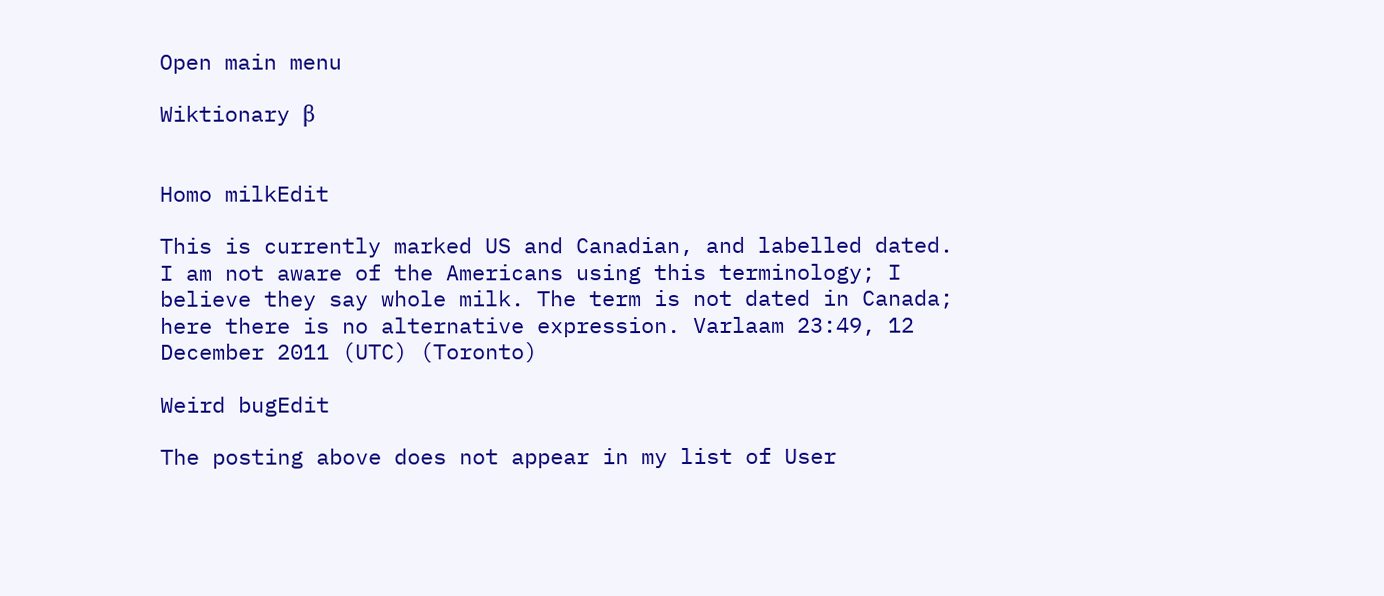Open main menu

Wiktionary β


Homo milkEdit

This is currently marked US and Canadian, and labelled dated. I am not aware of the Americans using this terminology; I believe they say whole milk. The term is not dated in Canada; here there is no alternative expression. Varlaam 23:49, 12 December 2011 (UTC) (Toronto)

Weird bugEdit

The posting above does not appear in my list of User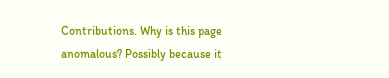Contributions. Why is this page anomalous? Possibly because it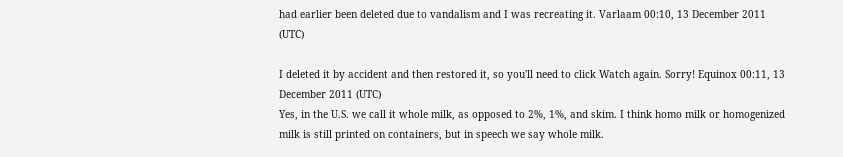had earlier been deleted due to vandalism and I was recreating it. Varlaam 00:10, 13 December 2011 (UTC)

I deleted it by accident and then restored it, so you'll need to click Watch again. Sorry! Equinox 00:11, 13 December 2011 (UTC)
Yes, in the U.S. we call it whole milk, as opposed to 2%, 1%, and skim. I think homo milk or homogenized milk is still printed on containers, but in speech we say whole milk.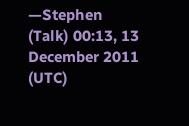—Stephen (Talk) 00:13, 13 December 2011 (UTC)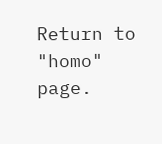Return to "homo" page.